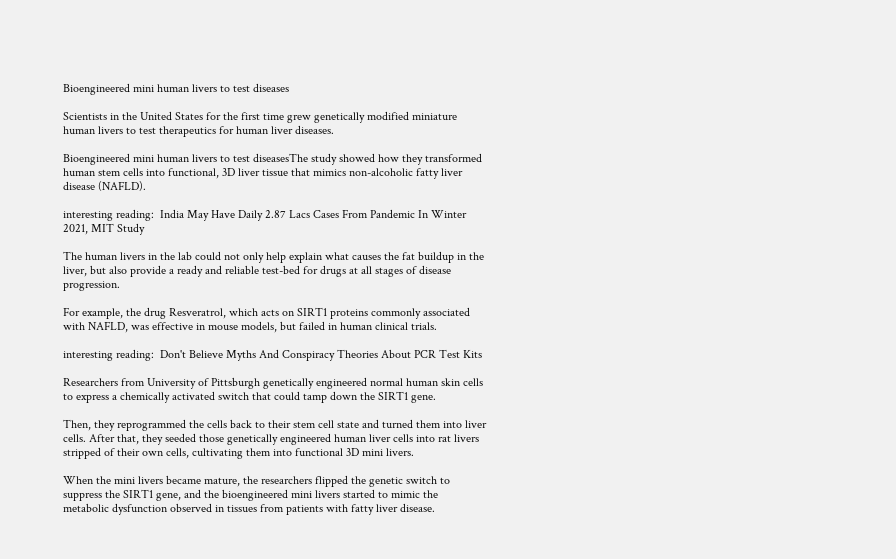Bioengineered mini human livers to test diseases

Scientists in the United States for the first time grew genetically modified miniature human livers to test therapeutics for human liver diseases.

Bioengineered mini human livers to test diseasesThe study showed how they transformed human stem cells into functional, 3D liver tissue that mimics non-alcoholic fatty liver disease (NAFLD).

interesting reading:  India May Have Daily 2.87 Lacs Cases From Pandemic In Winter 2021, MIT Study

The human livers in the lab could not only help explain what causes the fat buildup in the liver, but also provide a ready and reliable test-bed for drugs at all stages of disease progression.

For example, the drug Resveratrol, which acts on SIRT1 proteins commonly associated with NAFLD, was effective in mouse models, but failed in human clinical trials.

interesting reading:  Don't Believe Myths And Conspiracy Theories About PCR Test Kits

Researchers from University of Pittsburgh genetically engineered normal human skin cells to express a chemically activated switch that could tamp down the SIRT1 gene.

Then, they reprogrammed the cells back to their stem cell state and turned them into liver cells. After that, they seeded those genetically engineered human liver cells into rat livers stripped of their own cells, cultivating them into functional 3D mini livers.

When the mini livers became mature, the researchers flipped the genetic switch to suppress the SIRT1 gene, and the bioengineered mini livers started to mimic the metabolic dysfunction observed in tissues from patients with fatty liver disease.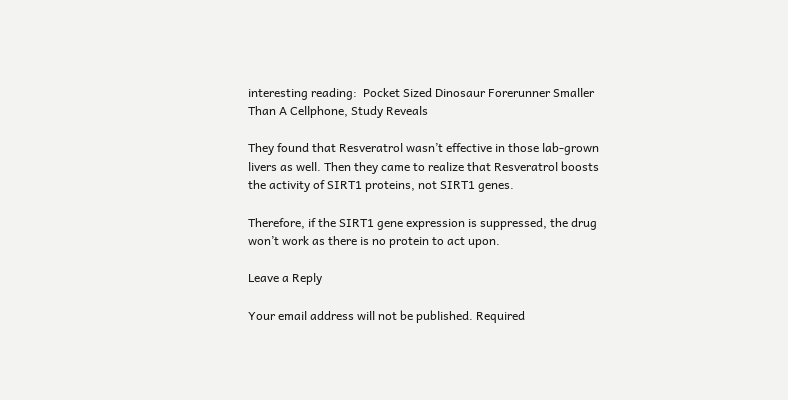interesting reading:  Pocket Sized Dinosaur Forerunner Smaller Than A Cellphone, Study Reveals

They found that Resveratrol wasn’t effective in those lab-grown livers as well. Then they came to realize that Resveratrol boosts the activity of SIRT1 proteins, not SIRT1 genes.

Therefore, if the SIRT1 gene expression is suppressed, the drug won’t work as there is no protein to act upon.

Leave a Reply

Your email address will not be published. Required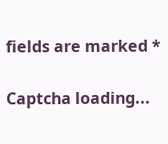fields are marked *

Captcha loading...